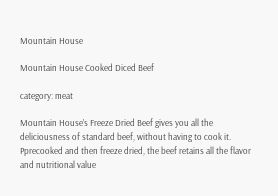Mountain House

Mountain House Cooked Diced Beef

category: meat

Mountain House’s Freeze Dried Beef gives you all the deliciousness of standard beef, without having to cook it. Pprecooked and then freeze dried, the beef retains all the flavor and nutritional value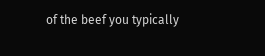of the beef you typically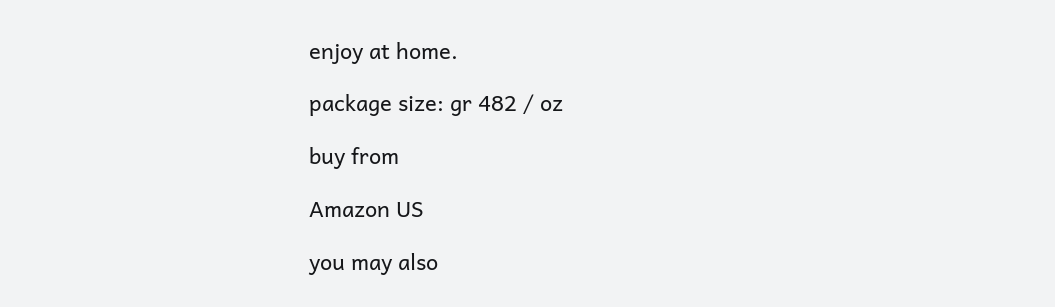enjoy at home.

package size: gr 482 / oz

buy from

Amazon US

you may also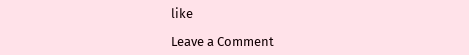like

Leave a Comment